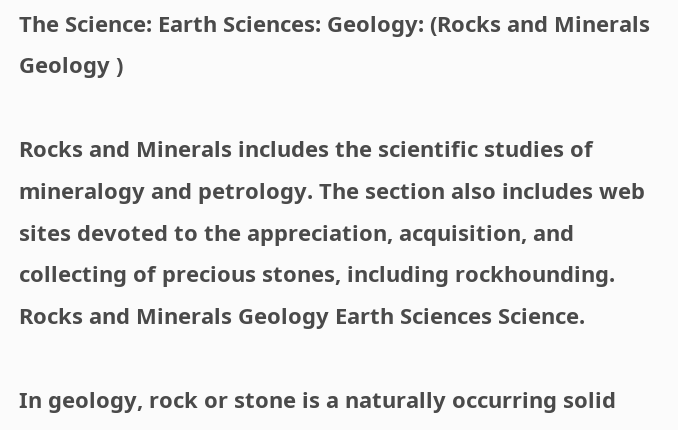The Science: Earth Sciences: Geology: (Rocks and Minerals Geology )

Rocks and Minerals includes the scientific studies of mineralogy and petrology. The section also includes web sites devoted to the appreciation, acquisition, and collecting of precious stones, including rockhounding. Rocks and Minerals Geology Earth Sciences Science.

In geology, rock or stone is a naturally occurring solid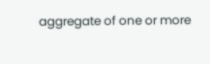aggregate of one or more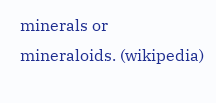minerals or mineraloids. (wikipedia)